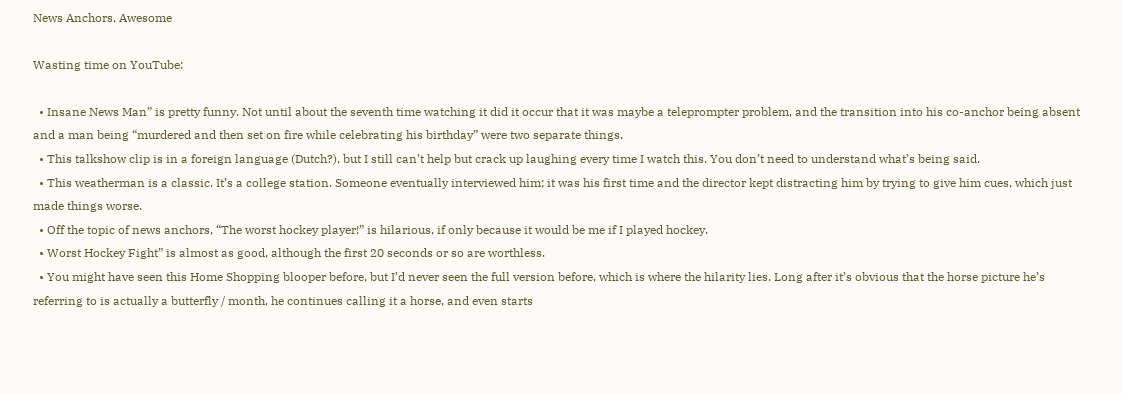News Anchors, Awesome

Wasting time on YouTube:

  • Insane News Man” is pretty funny. Not until about the seventh time watching it did it occur that it was maybe a teleprompter problem, and the transition into his co-anchor being absent and a man being “murdered and then set on fire while celebrating his birthday” were two separate things.
  • This talkshow clip is in a foreign language (Dutch?), but I still can’t help but crack up laughing every time I watch this. You don’t need to understand what’s being said.
  • This weatherman is a classic. It’s a college station. Someone eventually interviewed him; it was his first time and the director kept distracting him by trying to give him cues, which just made things worse.
  • Off the topic of news anchors, “The worst hockey player!” is hilarious, if only because it would be me if I played hockey.
  • Worst Hockey Fight” is almost as good, although the first 20 seconds or so are worthless.
  • You might have seen this Home Shopping blooper before, but I’d never seen the full version before, which is where the hilarity lies. Long after it’s obvious that the horse picture he’s referring to is actually a butterfly / month, he continues calling it a horse, and even starts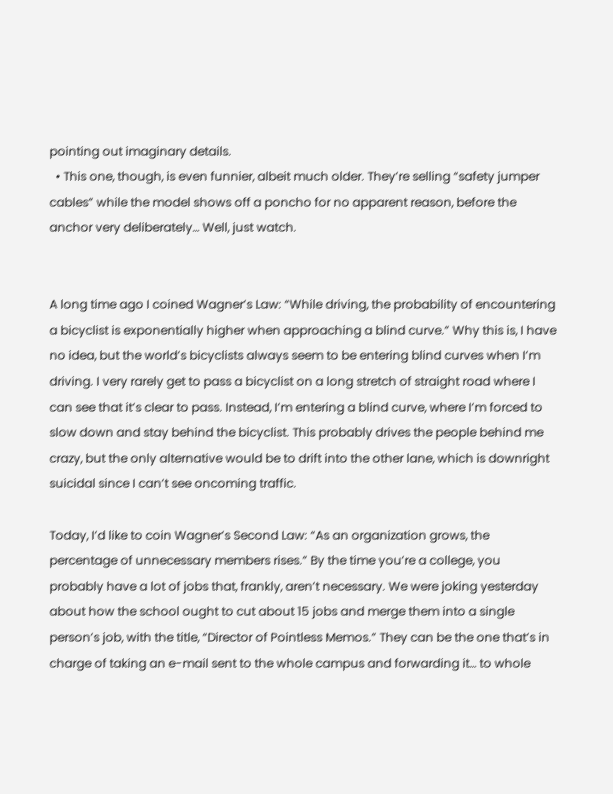pointing out imaginary details.
  • This one, though, is even funnier, albeit much older. They’re selling “safety jumper cables” while the model shows off a poncho for no apparent reason, before the anchor very deliberately… Well, just watch.


A long time ago I coined Wagner’s Law: “While driving, the probability of encountering a bicyclist is exponentially higher when approaching a blind curve.” Why this is, I have no idea, but the world’s bicyclists always seem to be entering blind curves when I’m driving. I very rarely get to pass a bicyclist on a long stretch of straight road where I can see that it’s clear to pass. Instead, I’m entering a blind curve, where I’m forced to slow down and stay behind the bicyclist. This probably drives the people behind me crazy, but the only alternative would be to drift into the other lane, which is downright suicidal since I can’t see oncoming traffic.

Today, I’d like to coin Wagner’s Second Law: “As an organization grows, the percentage of unnecessary members rises.” By the time you’re a college, you probably have a lot of jobs that, frankly, aren’t necessary. We were joking yesterday about how the school ought to cut about 15 jobs and merge them into a single person’s job, with the title, “Director of Pointless Memos.” They can be the one that’s in charge of taking an e-mail sent to the whole campus and forwarding it… to whole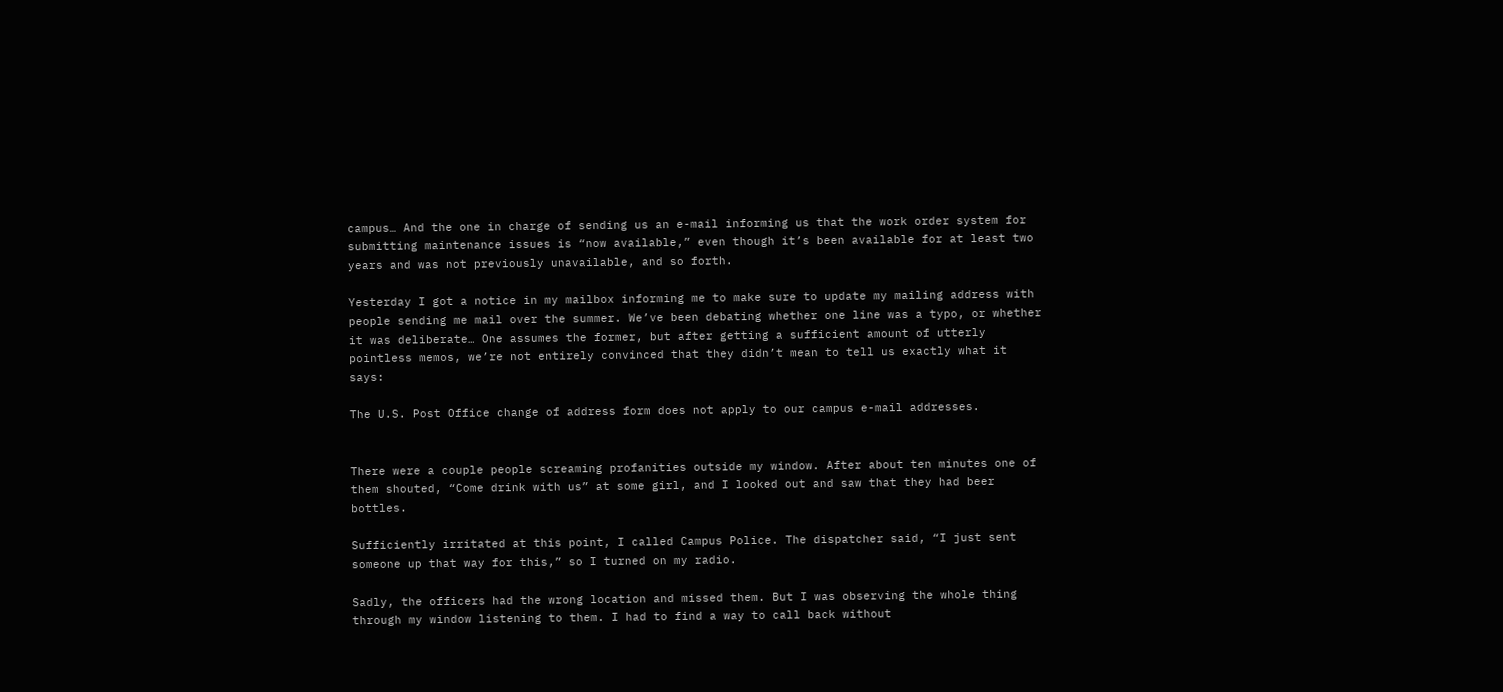campus… And the one in charge of sending us an e-mail informing us that the work order system for submitting maintenance issues is “now available,” even though it’s been available for at least two years and was not previously unavailable, and so forth.

Yesterday I got a notice in my mailbox informing me to make sure to update my mailing address with people sending me mail over the summer. We’ve been debating whether one line was a typo, or whether it was deliberate… One assumes the former, but after getting a sufficient amount of utterly pointless memos, we’re not entirely convinced that they didn’t mean to tell us exactly what it says:

The U.S. Post Office change of address form does not apply to our campus e-mail addresses.


There were a couple people screaming profanities outside my window. After about ten minutes one of them shouted, “Come drink with us” at some girl, and I looked out and saw that they had beer bottles.

Sufficiently irritated at this point, I called Campus Police. The dispatcher said, “I just sent someone up that way for this,” so I turned on my radio.

Sadly, the officers had the wrong location and missed them. But I was observing the whole thing through my window listening to them. I had to find a way to call back without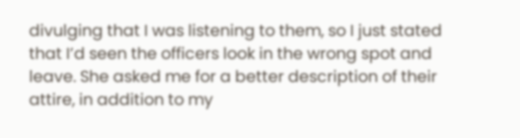divulging that I was listening to them, so I just stated that I’d seen the officers look in the wrong spot and leave. She asked me for a better description of their attire, in addition to my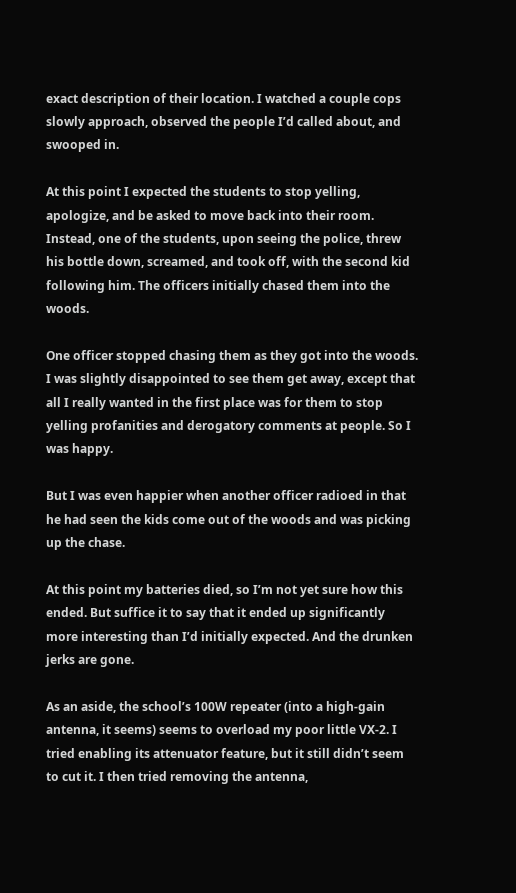exact description of their location. I watched a couple cops slowly approach, observed the people I’d called about, and swooped in.

At this point I expected the students to stop yelling, apologize, and be asked to move back into their room. Instead, one of the students, upon seeing the police, threw his bottle down, screamed, and took off, with the second kid following him. The officers initially chased them into the woods.

One officer stopped chasing them as they got into the woods. I was slightly disappointed to see them get away, except that all I really wanted in the first place was for them to stop yelling profanities and derogatory comments at people. So I was happy.

But I was even happier when another officer radioed in that he had seen the kids come out of the woods and was picking up the chase.

At this point my batteries died, so I’m not yet sure how this ended. But suffice it to say that it ended up significantly more interesting than I’d initially expected. And the drunken jerks are gone.

As an aside, the school’s 100W repeater (into a high-gain antenna, it seems) seems to overload my poor little VX-2. I tried enabling its attenuator feature, but it still didn’t seem to cut it. I then tried removing the antenna,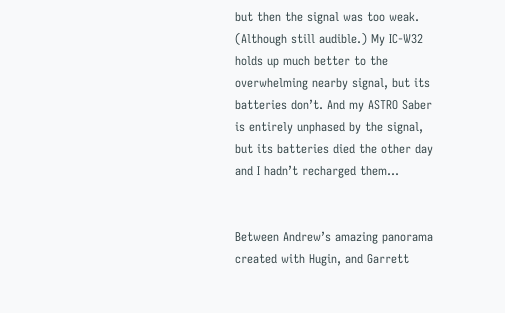but then the signal was too weak. (Although still audible.) My IC-W32 holds up much better to the overwhelming nearby signal, but its batteries don’t. And my ASTRO Saber is entirely unphased by the signal, but its batteries died the other day and I hadn’t recharged them…


Between Andrew’s amazing panorama created with Hugin, and Garrett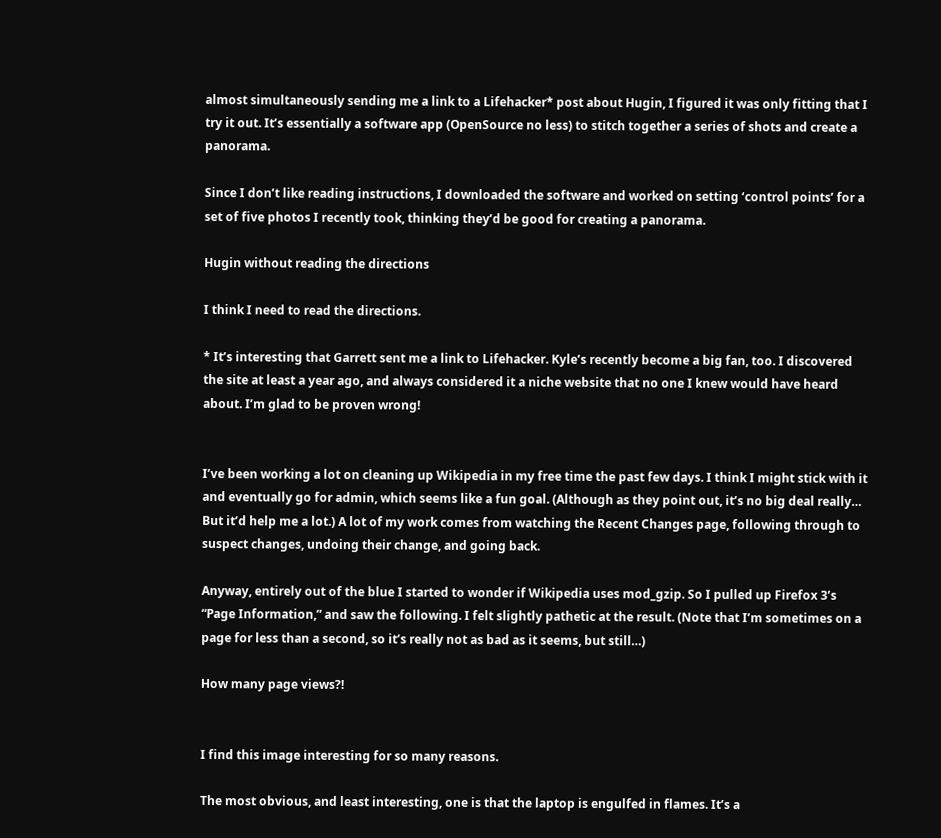almost simultaneously sending me a link to a Lifehacker* post about Hugin, I figured it was only fitting that I try it out. It’s essentially a software app (OpenSource no less) to stitch together a series of shots and create a panorama.

Since I don’t like reading instructions, I downloaded the software and worked on setting ‘control points’ for a set of five photos I recently took, thinking they’d be good for creating a panorama.

Hugin without reading the directions

I think I need to read the directions.

* It’s interesting that Garrett sent me a link to Lifehacker. Kyle’s recently become a big fan, too. I discovered the site at least a year ago, and always considered it a niche website that no one I knew would have heard about. I’m glad to be proven wrong!


I’ve been working a lot on cleaning up Wikipedia in my free time the past few days. I think I might stick with it and eventually go for admin, which seems like a fun goal. (Although as they point out, it’s no big deal really… But it’d help me a lot.) A lot of my work comes from watching the Recent Changes page, following through to suspect changes, undoing their change, and going back.

Anyway, entirely out of the blue I started to wonder if Wikipedia uses mod_gzip. So I pulled up Firefox 3’s “Page Information,” and saw the following. I felt slightly pathetic at the result. (Note that I’m sometimes on a page for less than a second, so it’s really not as bad as it seems, but still…)

How many page views?!


I find this image interesting for so many reasons.

The most obvious, and least interesting, one is that the laptop is engulfed in flames. It’s a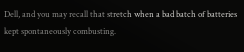Dell, and you may recall that stretch when a bad batch of batteries kept spontaneously combusting.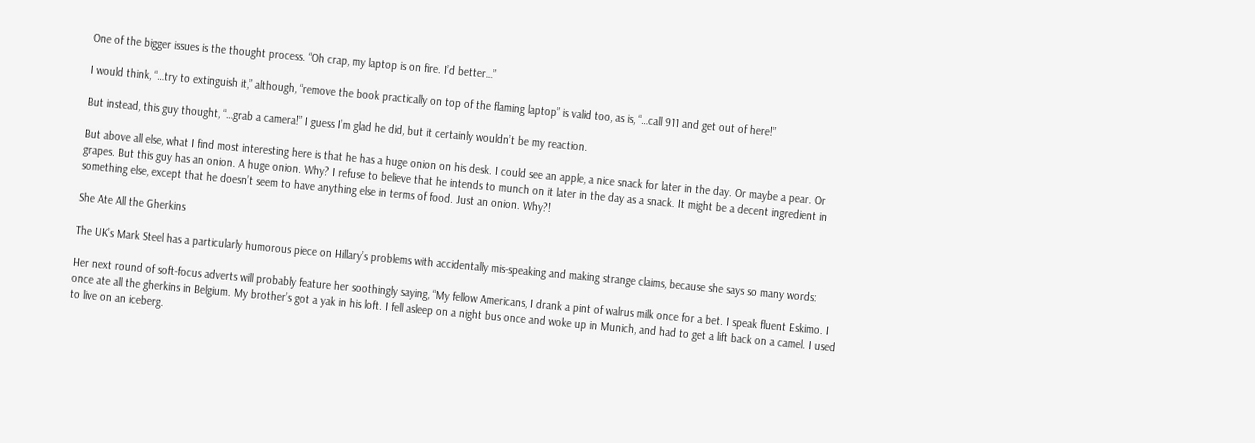One of the bigger issues is the thought process. “Oh crap, my laptop is on fire. I’d better…”

I would think, “…try to extinguish it,” although, “remove the book practically on top of the flaming laptop” is valid too, as is, “…call 911 and get out of here!”

But instead, this guy thought, “…grab a camera!” I guess I’m glad he did, but it certainly wouldn’t be my reaction.

But above all else, what I find most interesting here is that he has a huge onion on his desk. I could see an apple, a nice snack for later in the day. Or maybe a pear. Or grapes. But this guy has an onion. A huge onion. Why? I refuse to believe that he intends to munch on it later in the day as a snack. It might be a decent ingredient in something else, except that he doesn’t seem to have anything else in terms of food. Just an onion. Why?!

She Ate All the Gherkins

The UK’s Mark Steel has a particularly humorous piece on Hillary’s problems with accidentally mis-speaking and making strange claims, because she says so many words:

Her next round of soft-focus adverts will probably feature her soothingly saying, “My fellow Americans, I drank a pint of walrus milk once for a bet. I speak fluent Eskimo. I once ate all the gherkins in Belgium. My brother’s got a yak in his loft. I fell asleep on a night bus once and woke up in Munich, and had to get a lift back on a camel. I used to live on an iceberg.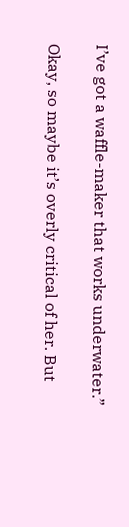I’ve got a waffle-maker that works underwater.”

Okay, so maybe it’s overly critical of her. But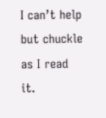I can’t help but chuckle as I read it.